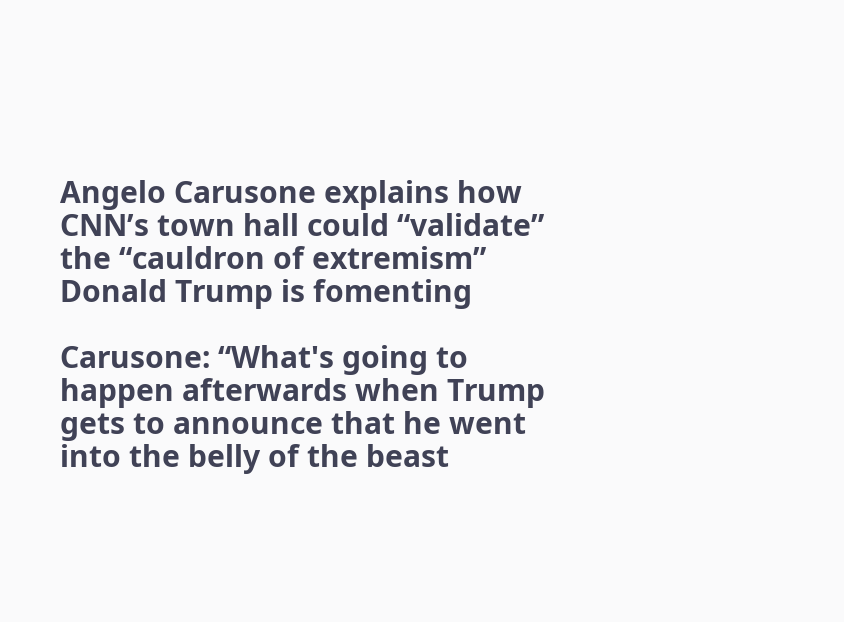Angelo Carusone explains how CNN’s town hall could “validate” the “cauldron of extremism” Donald Trump is fomenting

Carusone: “What's going to happen afterwards when Trump gets to announce that he went into the belly of the beast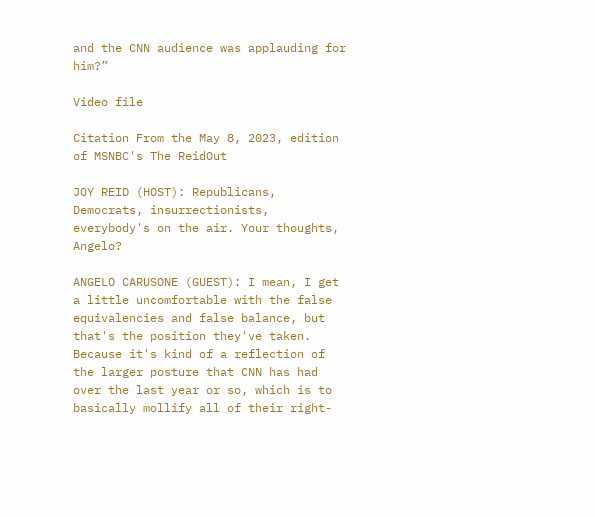and the CNN audience was applauding for him?”

Video file

Citation From the May 8, 2023, edition of MSNBC's The ReidOut

JOY REID (HOST): Republicans, Democrats, insurrectionists, everybody's on the air. Your thoughts, Angelo?

ANGELO CARUSONE (GUEST): I mean, I get a little uncomfortable with the false equivalencies and false balance, but that's the position they've taken. Because it's kind of a reflection of the larger posture that CNN has had over the last year or so, which is to basically mollify all of their right-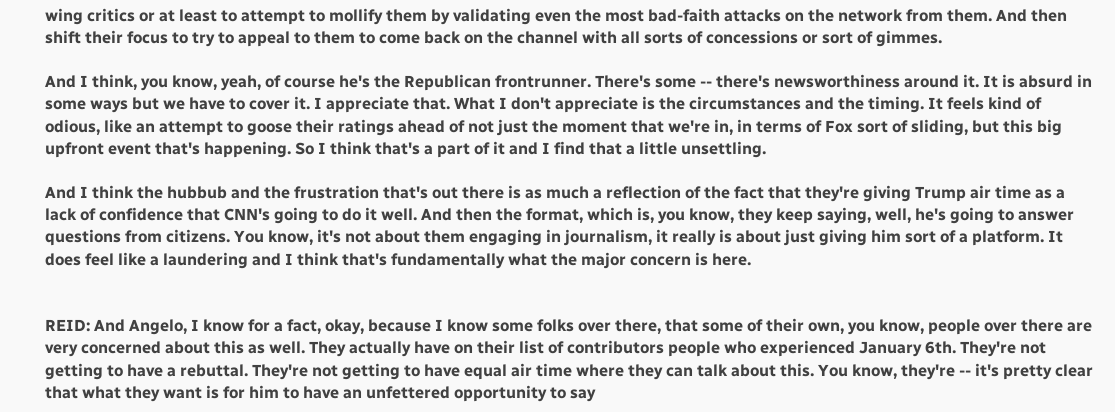wing critics or at least to attempt to mollify them by validating even the most bad-faith attacks on the network from them. And then shift their focus to try to appeal to them to come back on the channel with all sorts of concessions or sort of gimmes.

And I think, you know, yeah, of course he's the Republican frontrunner. There's some -- there's newsworthiness around it. It is absurd in some ways but we have to cover it. I appreciate that. What I don't appreciate is the circumstances and the timing. It feels kind of odious, like an attempt to goose their ratings ahead of not just the moment that we're in, in terms of Fox sort of sliding, but this big upfront event that's happening. So I think that's a part of it and I find that a little unsettling.

And I think the hubbub and the frustration that's out there is as much a reflection of the fact that they're giving Trump air time as a lack of confidence that CNN's going to do it well. And then the format, which is, you know, they keep saying, well, he's going to answer questions from citizens. You know, it's not about them engaging in journalism, it really is about just giving him sort of a platform. It does feel like a laundering and I think that's fundamentally what the major concern is here.


REID: And Angelo, I know for a fact, okay, because I know some folks over there, that some of their own, you know, people over there are very concerned about this as well. They actually have on their list of contributors people who experienced January 6th. They're not getting to have a rebuttal. They're not getting to have equal air time where they can talk about this. You know, they're -- it's pretty clear that what they want is for him to have an unfettered opportunity to say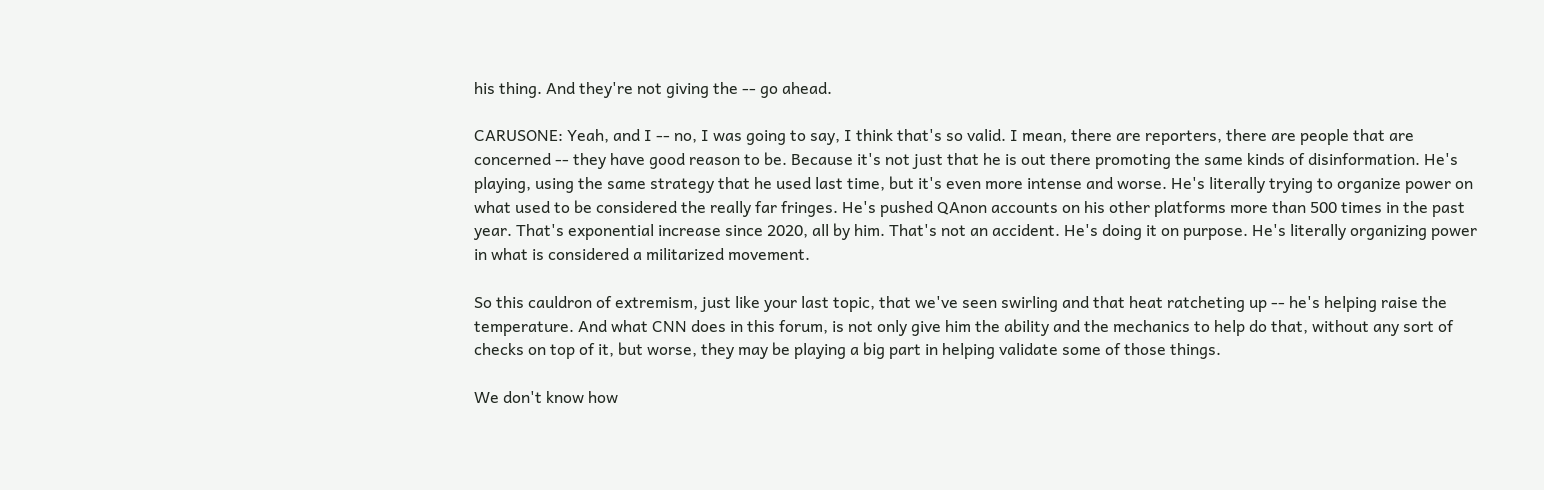his thing. And they're not giving the -- go ahead.

CARUSONE: Yeah, and I -- no, I was going to say, I think that's so valid. I mean, there are reporters, there are people that are concerned -- they have good reason to be. Because it's not just that he is out there promoting the same kinds of disinformation. He's playing, using the same strategy that he used last time, but it's even more intense and worse. He's literally trying to organize power on what used to be considered the really far fringes. He's pushed QAnon accounts on his other platforms more than 500 times in the past year. That's exponential increase since 2020, all by him. That's not an accident. He's doing it on purpose. He's literally organizing power in what is considered a militarized movement.

So this cauldron of extremism, just like your last topic, that we've seen swirling and that heat ratcheting up -- he's helping raise the temperature. And what CNN does in this forum, is not only give him the ability and the mechanics to help do that, without any sort of checks on top of it, but worse, they may be playing a big part in helping validate some of those things.

We don't know how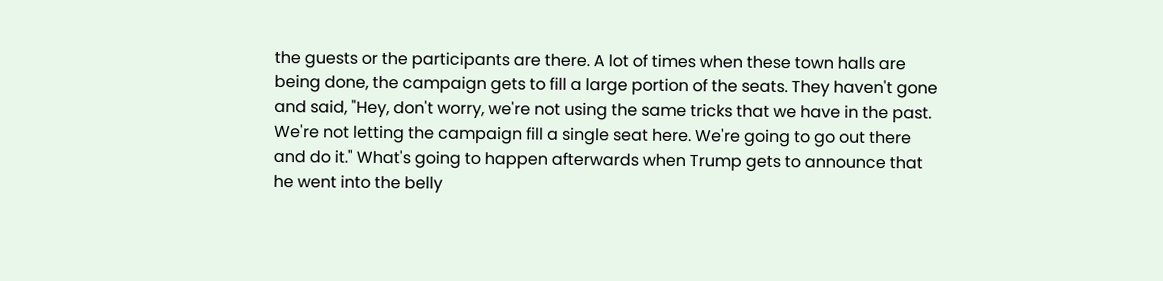the guests or the participants are there. A lot of times when these town halls are being done, the campaign gets to fill a large portion of the seats. They haven't gone and said, "Hey, don't worry, we're not using the same tricks that we have in the past. We're not letting the campaign fill a single seat here. We're going to go out there and do it." What's going to happen afterwards when Trump gets to announce that he went into the belly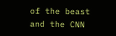of the beast and the CNN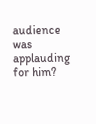audience was applauding for him?